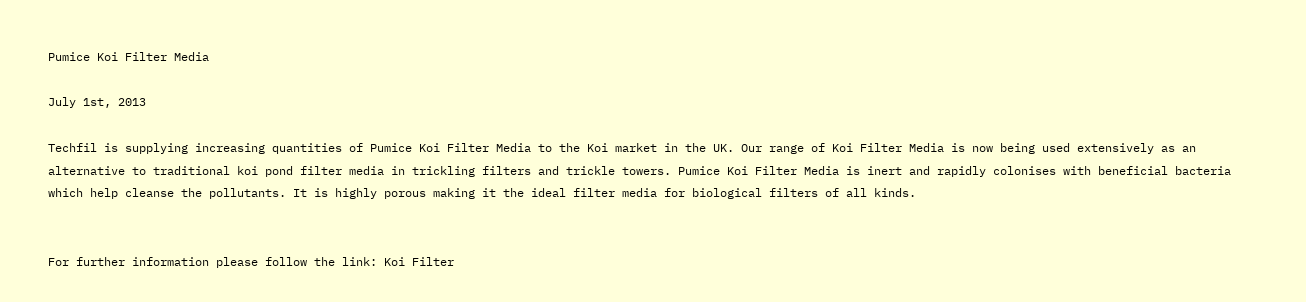Pumice Koi Filter Media

July 1st, 2013

Techfil is supplying increasing quantities of Pumice Koi Filter Media to the Koi market in the UK. Our range of Koi Filter Media is now being used extensively as an alternative to traditional koi pond filter media in trickling filters and trickle towers. Pumice Koi Filter Media is inert and rapidly colonises with beneficial bacteria which help cleanse the pollutants. It is highly porous making it the ideal filter media for biological filters of all kinds.


For further information please follow the link: Koi Filter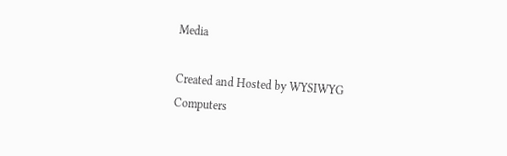Media

Created and Hosted by WYSIWYG Computers